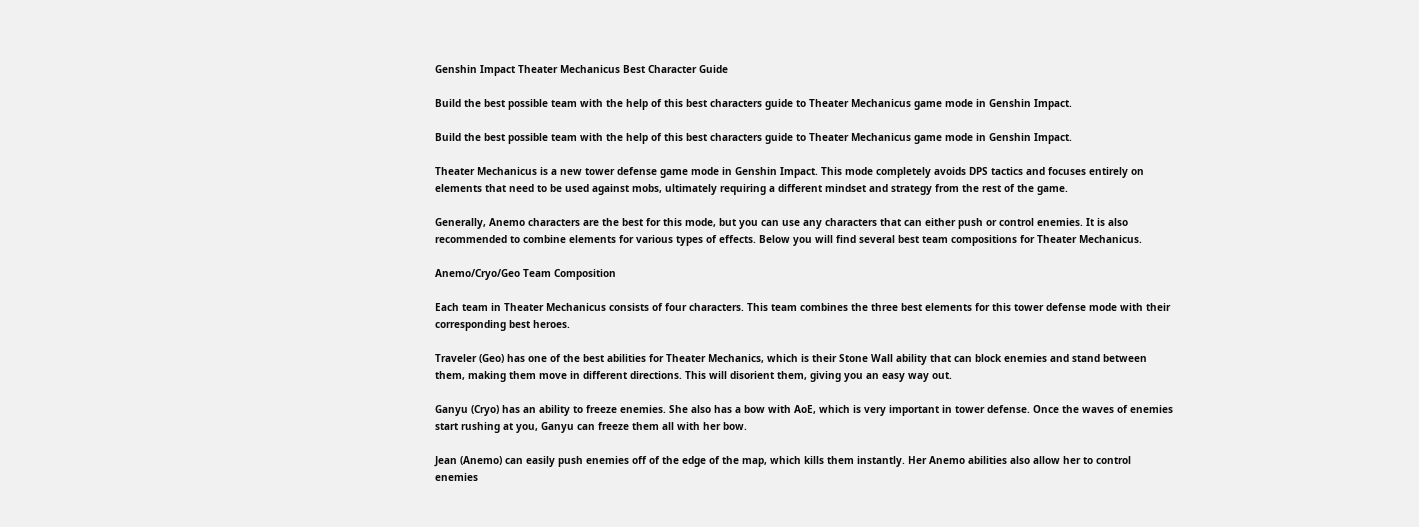Genshin Impact Theater Mechanicus Best Character Guide

Build the best possible team with the help of this best characters guide to Theater Mechanicus game mode in Genshin Impact.

Build the best possible team with the help of this best characters guide to Theater Mechanicus game mode in Genshin Impact.

Theater Mechanicus is a new tower defense game mode in Genshin Impact. This mode completely avoids DPS tactics and focuses entirely on elements that need to be used against mobs, ultimately requiring a different mindset and strategy from the rest of the game.

Generally, Anemo characters are the best for this mode, but you can use any characters that can either push or control enemies. It is also recommended to combine elements for various types of effects. Below you will find several best team compositions for Theater Mechanicus.

Anemo/Cryo/Geo Team Composition

Each team in Theater Mechanicus consists of four characters. This team combines the three best elements for this tower defense mode with their corresponding best heroes.

Traveler (Geo) has one of the best abilities for Theater Mechanics, which is their Stone Wall ability that can block enemies and stand between them, making them move in different directions. This will disorient them, giving you an easy way out.

Ganyu (Cryo) has an ability to freeze enemies. She also has a bow with AoE, which is very important in tower defense. Once the waves of enemies start rushing at you, Ganyu can freeze them all with her bow.

Jean (Anemo) can easily push enemies off of the edge of the map, which kills them instantly. Her Anemo abilities also allow her to control enemies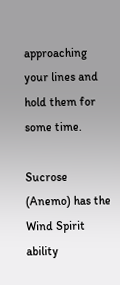approaching your lines and hold them for some time.

Sucrose (Anemo) has the Wind Spirit ability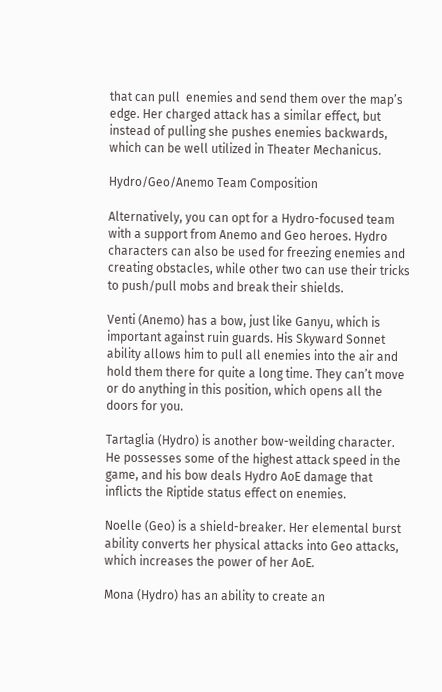that can pull  enemies and send them over the map’s edge. Her charged attack has a similar effect, but instead of pulling she pushes enemies backwards, which can be well utilized in Theater Mechanicus.

Hydro/Geo/Anemo Team Composition

Alternatively, you can opt for a Hydro-focused team with a support from Anemo and Geo heroes. Hydro characters can also be used for freezing enemies and creating obstacles, while other two can use their tricks to push/pull mobs and break their shields.

Venti (Anemo) has a bow, just like Ganyu, which is important against ruin guards. His Skyward Sonnet ability allows him to pull all enemies into the air and hold them there for quite a long time. They can’t move or do anything in this position, which opens all the doors for you.

Tartaglia (Hydro) is another bow-weilding character. He possesses some of the highest attack speed in the game, and his bow deals Hydro AoE damage that inflicts the Riptide status effect on enemies.

Noelle (Geo) is a shield-breaker. Her elemental burst ability converts her physical attacks into Geo attacks, which increases the power of her AoE.

Mona (Hydro) has an ability to create an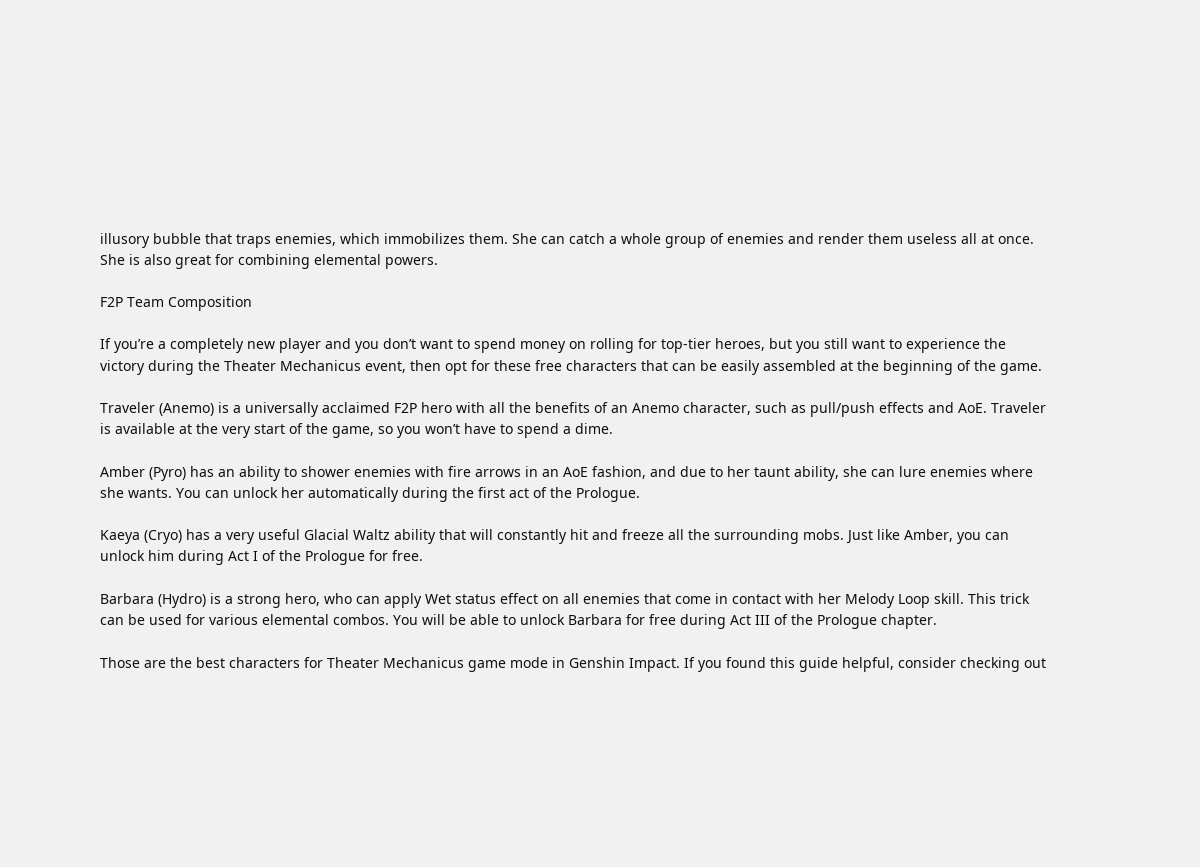illusory bubble that traps enemies, which immobilizes them. She can catch a whole group of enemies and render them useless all at once. She is also great for combining elemental powers.

F2P Team Composition

If you’re a completely new player and you don’t want to spend money on rolling for top-tier heroes, but you still want to experience the victory during the Theater Mechanicus event, then opt for these free characters that can be easily assembled at the beginning of the game.

Traveler (Anemo) is a universally acclaimed F2P hero with all the benefits of an Anemo character, such as pull/push effects and AoE. Traveler is available at the very start of the game, so you won’t have to spend a dime.

Amber (Pyro) has an ability to shower enemies with fire arrows in an AoE fashion, and due to her taunt ability, she can lure enemies where she wants. You can unlock her automatically during the first act of the Prologue.

Kaeya (Cryo) has a very useful Glacial Waltz ability that will constantly hit and freeze all the surrounding mobs. Just like Amber, you can unlock him during Act I of the Prologue for free.

Barbara (Hydro) is a strong hero, who can apply Wet status effect on all enemies that come in contact with her Melody Loop skill. This trick can be used for various elemental combos. You will be able to unlock Barbara for free during Act III of the Prologue chapter.

Those are the best characters for Theater Mechanicus game mode in Genshin Impact. If you found this guide helpful, consider checking out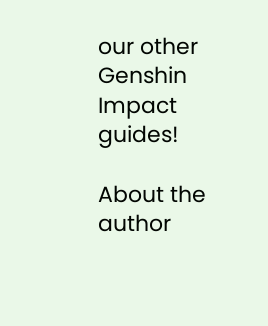our other Genshin Impact guides!

About the author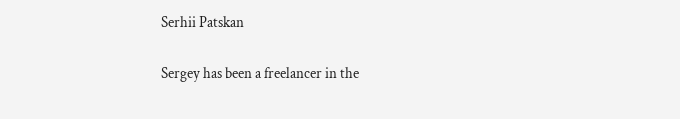Serhii Patskan

Sergey has been a freelancer in the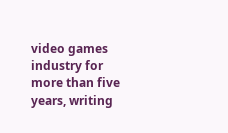video games industry for more than five years, writing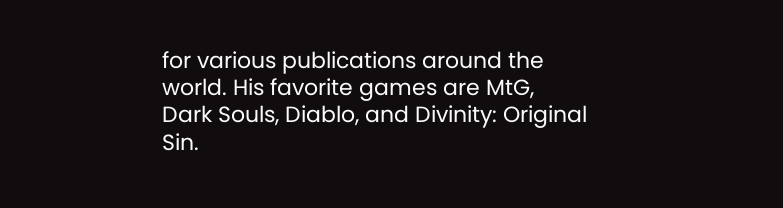for various publications around the world. His favorite games are MtG, Dark Souls, Diablo, and Divinity: Original Sin.